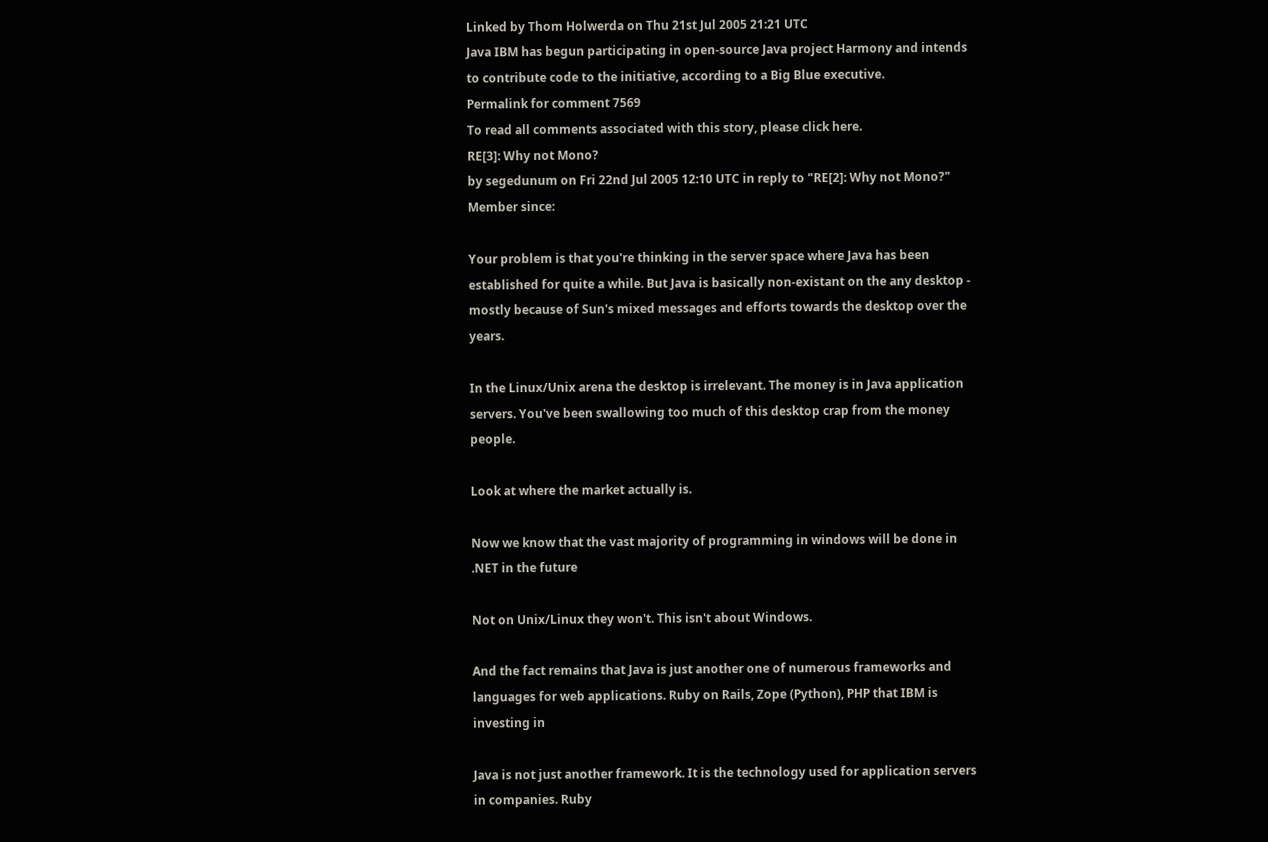Linked by Thom Holwerda on Thu 21st Jul 2005 21:21 UTC
Java IBM has begun participating in open-source Java project Harmony and intends to contribute code to the initiative, according to a Big Blue executive.
Permalink for comment 7569
To read all comments associated with this story, please click here.
RE[3]: Why not Mono?
by segedunum on Fri 22nd Jul 2005 12:10 UTC in reply to "RE[2]: Why not Mono?"
Member since:

Your problem is that you're thinking in the server space where Java has been established for quite a while. But Java is basically non-existant on the any desktop - mostly because of Sun's mixed messages and efforts towards the desktop over the years.

In the Linux/Unix arena the desktop is irrelevant. The money is in Java application servers. You've been swallowing too much of this desktop crap from the money people.

Look at where the market actually is.

Now we know that the vast majority of programming in windows will be done in .NET in the future

Not on Unix/Linux they won't. This isn't about Windows.

And the fact remains that Java is just another one of numerous frameworks and languages for web applications. Ruby on Rails, Zope (Python), PHP that IBM is investing in

Java is not just another framework. It is the technology used for application servers in companies. Ruby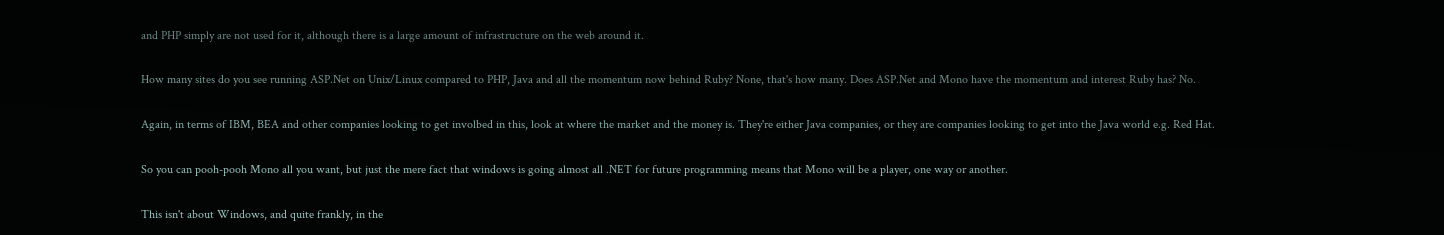and PHP simply are not used for it, although there is a large amount of infrastructure on the web around it.

How many sites do you see running ASP.Net on Unix/Linux compared to PHP, Java and all the momentum now behind Ruby? None, that's how many. Does ASP.Net and Mono have the momentum and interest Ruby has? No.

Again, in terms of IBM, BEA and other companies looking to get involbed in this, look at where the market and the money is. They're either Java companies, or they are companies looking to get into the Java world e.g. Red Hat.

So you can pooh-pooh Mono all you want, but just the mere fact that windows is going almost all .NET for future programming means that Mono will be a player, one way or another.

This isn't about Windows, and quite frankly, in the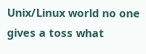Unix/Linux world no one gives a toss what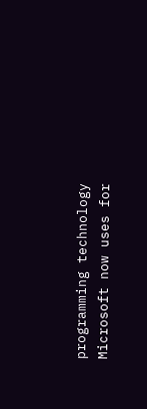programming technology Microsoft now uses for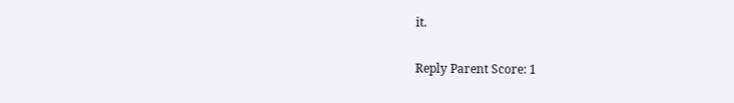it.

Reply Parent Score: 1